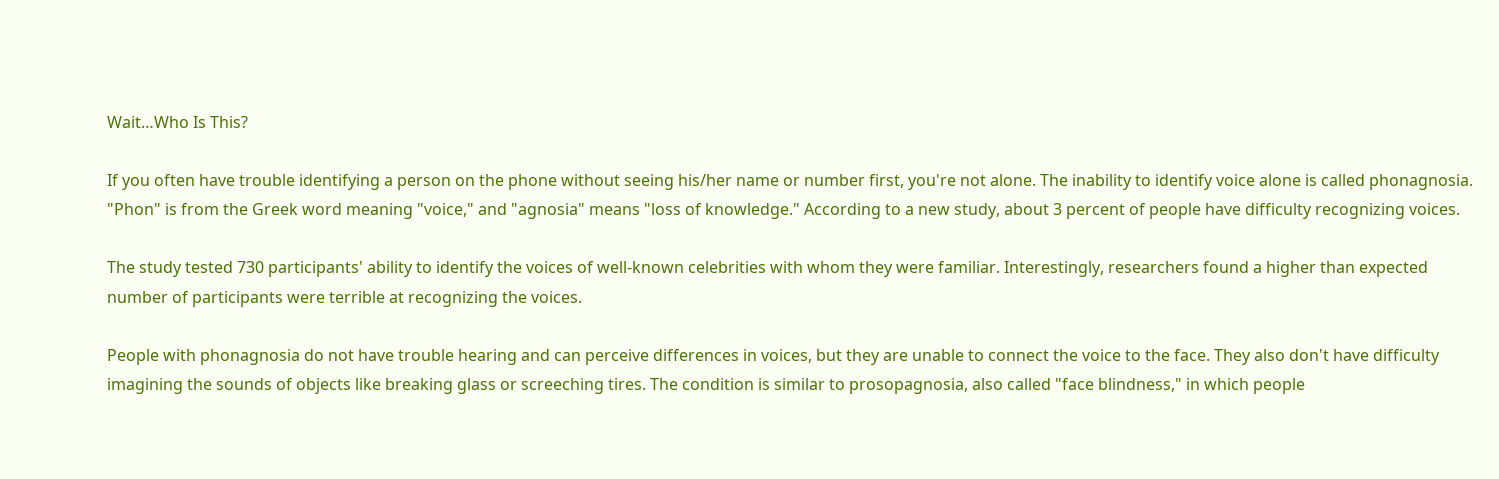Wait…Who Is This?

If you often have trouble identifying a person on the phone without seeing his/her name or number first, you're not alone. The inability to identify voice alone is called phonagnosia. "Phon" is from the Greek word meaning "voice," and "agnosia" means "loss of knowledge." According to a new study, about 3 percent of people have difficulty recognizing voices.

The study tested 730 participants' ability to identify the voices of well-known celebrities with whom they were familiar. Interestingly, researchers found a higher than expected number of participants were terrible at recognizing the voices.

People with phonagnosia do not have trouble hearing and can perceive differences in voices, but they are unable to connect the voice to the face. They also don't have difficulty imagining the sounds of objects like breaking glass or screeching tires. The condition is similar to prosopagnosia, also called "face blindness," in which people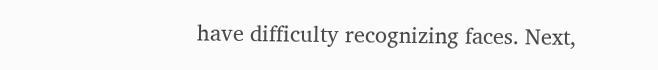have difficulty recognizing faces. Next,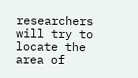researchers will try to locate the area of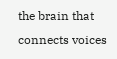the brain that connects voices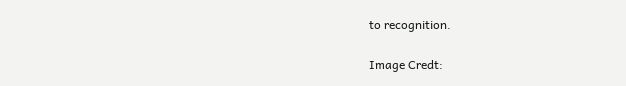to recognition.

Image Credt: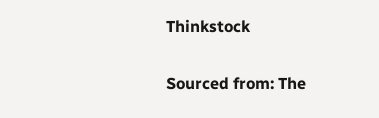Thinkstock

Sourced from: The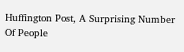Huffington Post, A Surprising Number Of People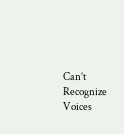Can’t Recognize Voices